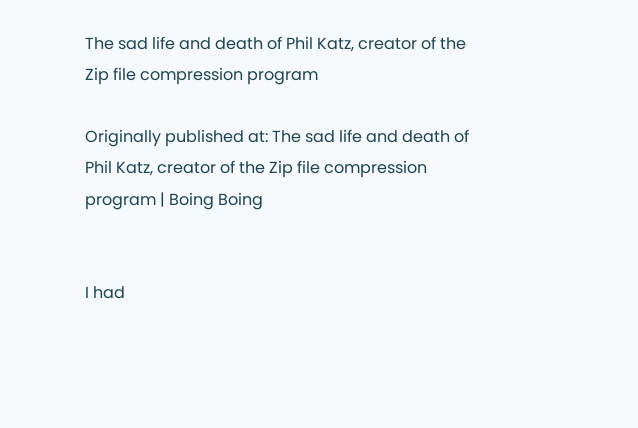The sad life and death of Phil Katz, creator of the Zip file compression program

Originally published at: The sad life and death of Phil Katz, creator of the Zip file compression program | Boing Boing


I had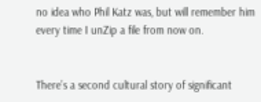no idea who Phil Katz was, but will remember him every time I unZip a file from now on.


There’s a second cultural story of significant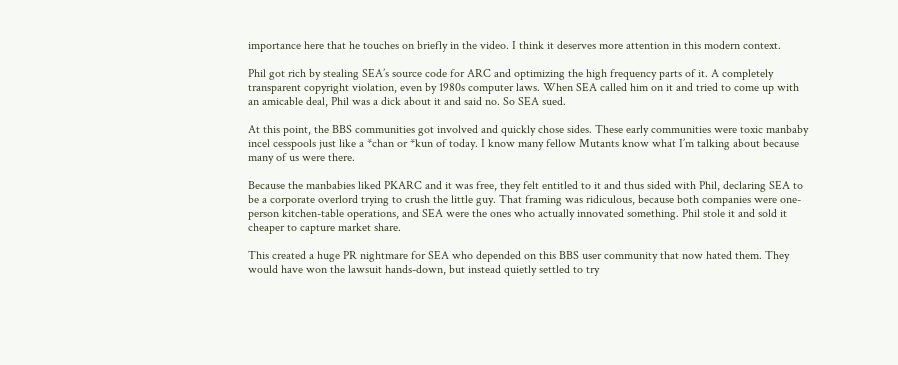importance here that he touches on briefly in the video. I think it deserves more attention in this modern context.

Phil got rich by stealing SEA’s source code for ARC and optimizing the high frequency parts of it. A completely transparent copyright violation, even by 1980s computer laws. When SEA called him on it and tried to come up with an amicable deal, Phil was a dick about it and said no. So SEA sued.

At this point, the BBS communities got involved and quickly chose sides. These early communities were toxic manbaby incel cesspools just like a *chan or *kun of today. I know many fellow Mutants know what I’m talking about because many of us were there.

Because the manbabies liked PKARC and it was free, they felt entitled to it and thus sided with Phil, declaring SEA to be a corporate overlord trying to crush the little guy. That framing was ridiculous, because both companies were one-person kitchen-table operations, and SEA were the ones who actually innovated something. Phil stole it and sold it cheaper to capture market share.

This created a huge PR nightmare for SEA who depended on this BBS user community that now hated them. They would have won the lawsuit hands-down, but instead quietly settled to try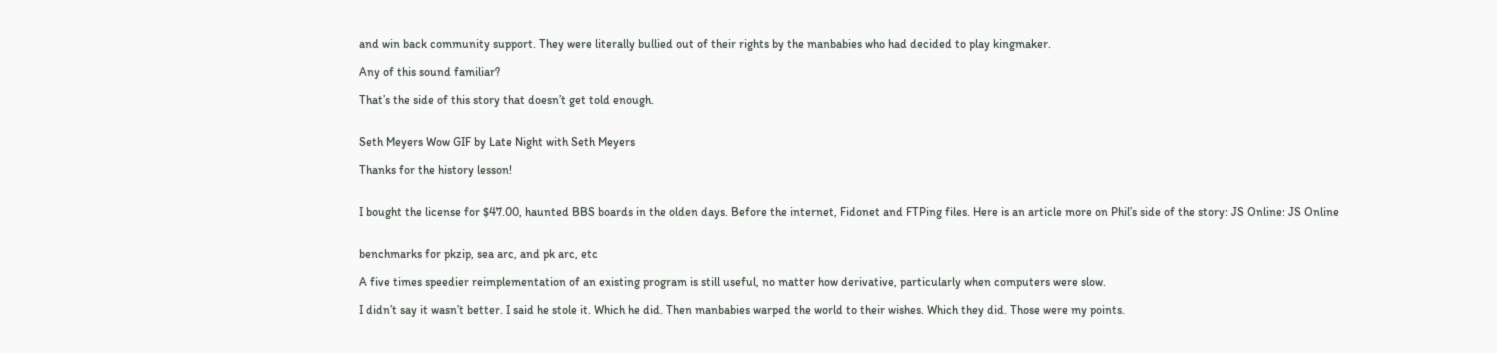and win back community support. They were literally bullied out of their rights by the manbabies who had decided to play kingmaker.

Any of this sound familiar?

That’s the side of this story that doesn’t get told enough.


Seth Meyers Wow GIF by Late Night with Seth Meyers

Thanks for the history lesson!


I bought the license for $47.00, haunted BBS boards in the olden days. Before the internet, Fidonet and FTPing files. Here is an article more on Phil’s side of the story: JS Online: JS Online


benchmarks for pkzip, sea arc, and pk arc, etc

A five times speedier reimplementation of an existing program is still useful, no matter how derivative, particularly when computers were slow.

I didn’t say it wasn’t better. I said he stole it. Which he did. Then manbabies warped the world to their wishes. Which they did. Those were my points.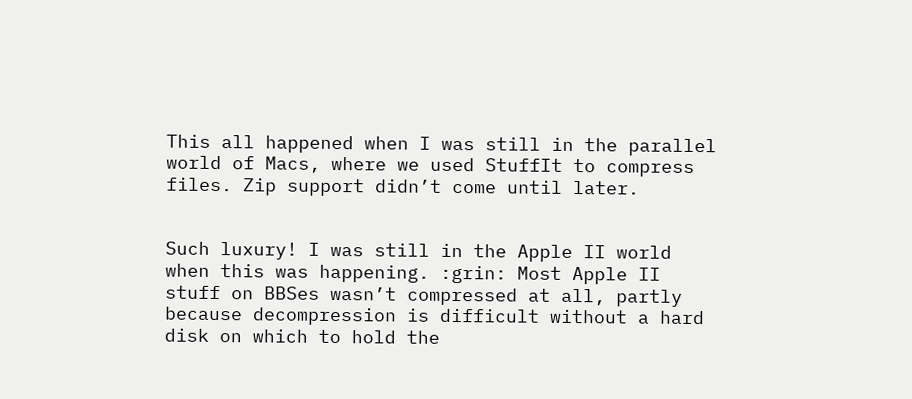This all happened when I was still in the parallel world of Macs, where we used StuffIt to compress files. Zip support didn’t come until later.


Such luxury! I was still in the Apple II world when this was happening. :grin: Most Apple II stuff on BBSes wasn’t compressed at all, partly because decompression is difficult without a hard disk on which to hold the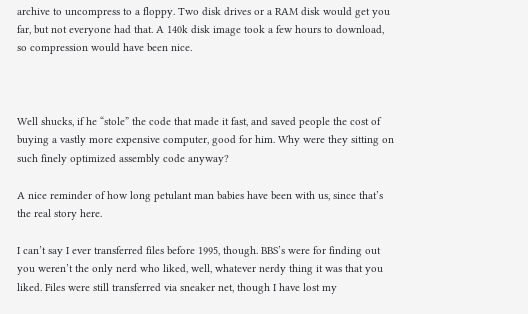archive to uncompress to a floppy. Two disk drives or a RAM disk would get you far, but not everyone had that. A 140k disk image took a few hours to download, so compression would have been nice.



Well shucks, if he “stole” the code that made it fast, and saved people the cost of buying a vastly more expensive computer, good for him. Why were they sitting on such finely optimized assembly code anyway?

A nice reminder of how long petulant man babies have been with us, since that’s the real story here.

I can’t say I ever transferred files before 1995, though. BBS’s were for finding out you weren’t the only nerd who liked, well, whatever nerdy thing it was that you liked. Files were still transferred via sneaker net, though I have lost my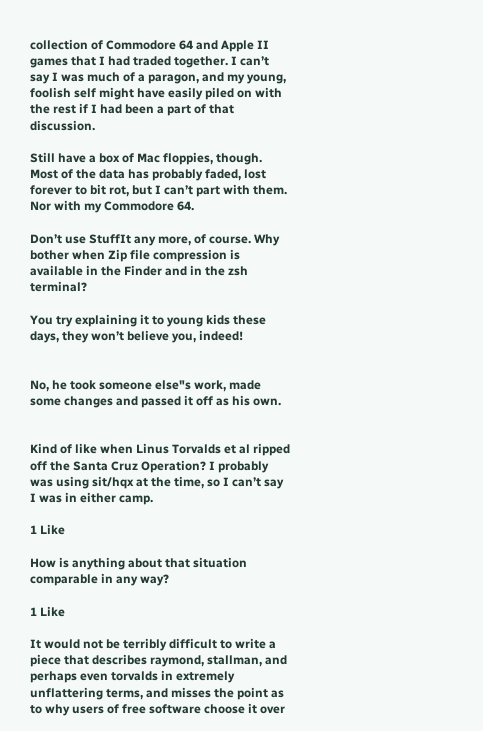collection of Commodore 64 and Apple II games that I had traded together. I can’t say I was much of a paragon, and my young, foolish self might have easily piled on with the rest if I had been a part of that discussion.

Still have a box of Mac floppies, though. Most of the data has probably faded, lost forever to bit rot, but I can’t part with them. Nor with my Commodore 64.

Don’t use StuffIt any more, of course. Why bother when Zip file compression is available in the Finder and in the zsh terminal?

You try explaining it to young kids these days, they won’t believe you, indeed!


No, he took someone else"s work, made some changes and passed it off as his own.


Kind of like when Linus Torvalds et al ripped off the Santa Cruz Operation? I probably was using sit/hqx at the time, so I can’t say I was in either camp.

1 Like

How is anything about that situation comparable in any way?

1 Like

It would not be terribly difficult to write a piece that describes raymond, stallman, and perhaps even torvalds in extremely unflattering terms, and misses the point as to why users of free software choose it over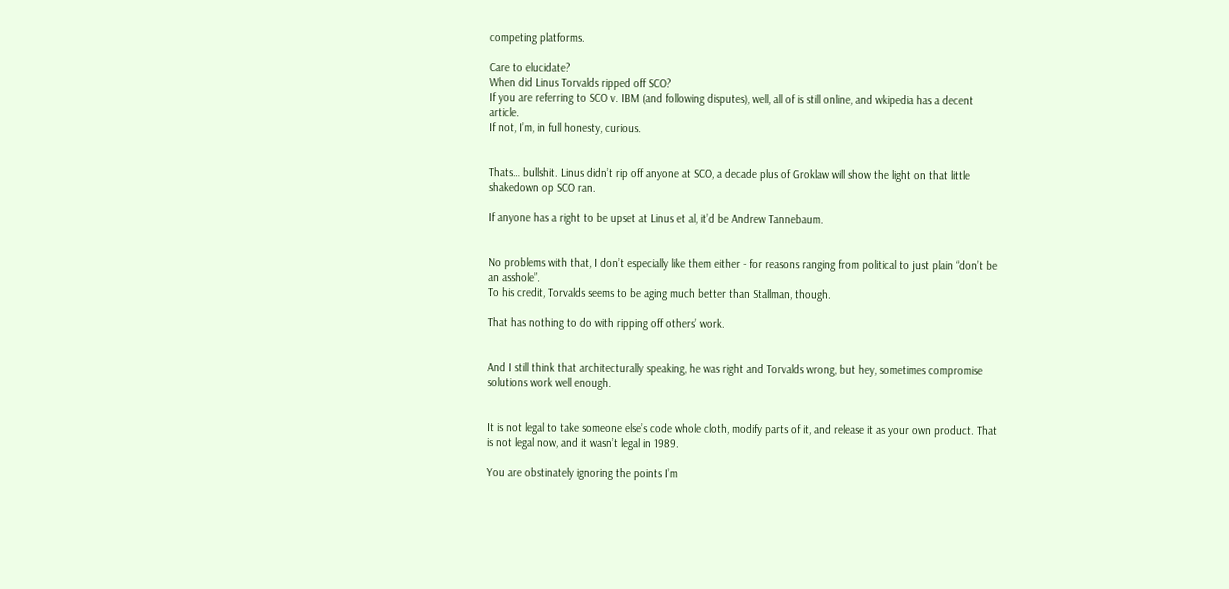competing platforms.

Care to elucidate?
When did Linus Torvalds ripped off SCO?
If you are referring to SCO v. IBM (and following disputes), well, all of is still online, and wkipedia has a decent article.
If not, I’m, in full honesty, curious.


Thats… bullshit. Linus didn’t rip off anyone at SCO, a decade plus of Groklaw will show the light on that little shakedown op SCO ran.

If anyone has a right to be upset at Linus et al, it’d be Andrew Tannebaum.


No problems with that, I don’t especially like them either - for reasons ranging from political to just plain “don’t be an asshole”.
To his credit, Torvalds seems to be aging much better than Stallman, though.

That has nothing to do with ripping off others’ work.


And I still think that architecturally speaking, he was right and Torvalds wrong, but hey, sometimes compromise solutions work well enough.


It is not legal to take someone else’s code whole cloth, modify parts of it, and release it as your own product. That is not legal now, and it wasn’t legal in 1989.

You are obstinately ignoring the points I’m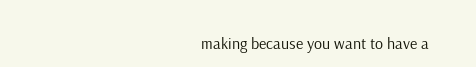making because you want to have a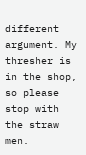different argument. My thresher is in the shop, so please stop with the straw men.